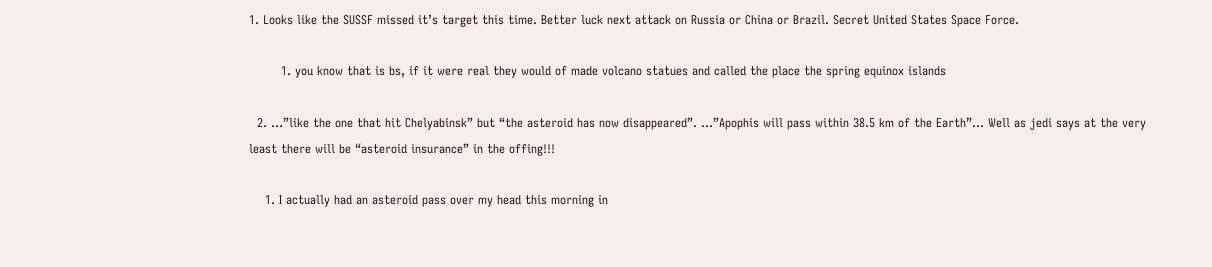1. Looks like the SUSSF missed it’s target this time. Better luck next attack on Russia or China or Brazil. Secret United States Space Force.

        1. you know that is bs, if it were real they would of made volcano statues and called the place the spring equinox islands

  2. …”like the one that hit Chelyabinsk” but “the asteroid has now disappeared”. …”Apophis will pass within 38.5 km of the Earth”… Well as jedi says at the very least there will be “asteroid insurance” in the offing!!!

    1. I actually had an asteroid pass over my head this morning in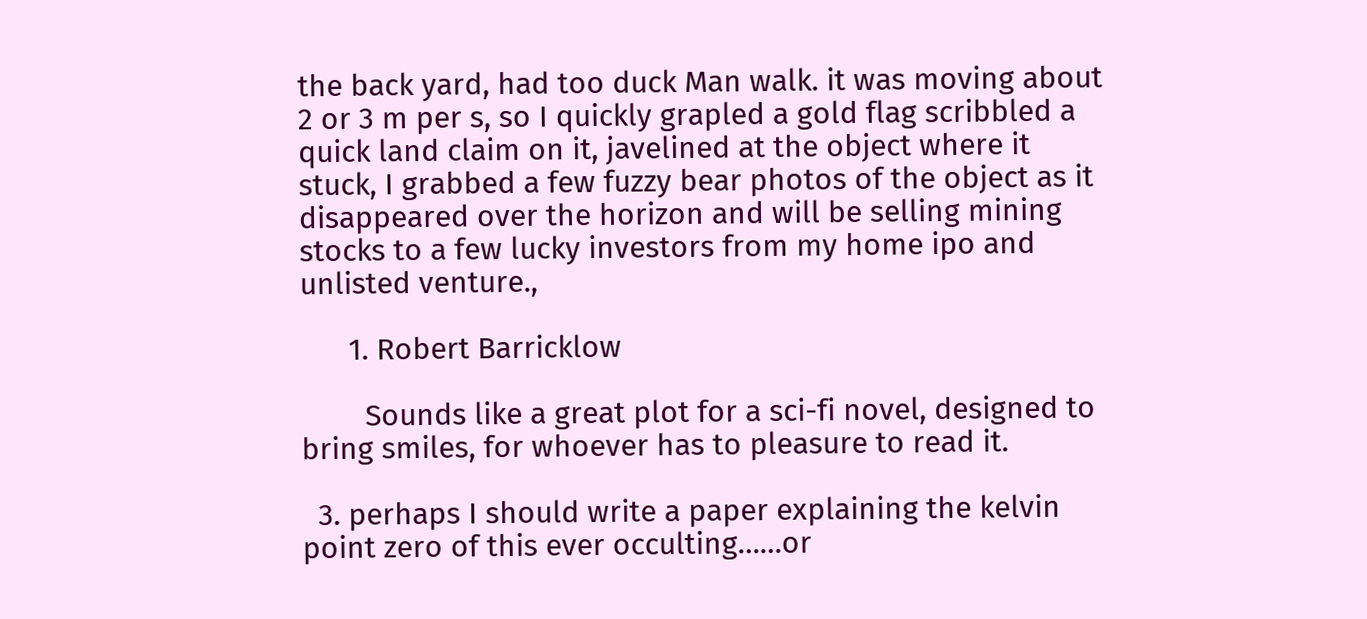the back yard, had too duck Man walk. it was moving about 2 or 3 m per s, so I quickly grapled a gold flag scribbled a quick land claim on it, javelined at the object where it stuck, I grabbed a few fuzzy bear photos of the object as it disappeared over the horizon and will be selling mining stocks to a few lucky investors from my home ipo and unlisted venture.,

      1. Robert Barricklow

        Sounds like a great plot for a sci-fi novel, designed to bring smiles, for whoever has to pleasure to read it.

  3. perhaps I should write a paper explaining the kelvin point zero of this ever occulting……or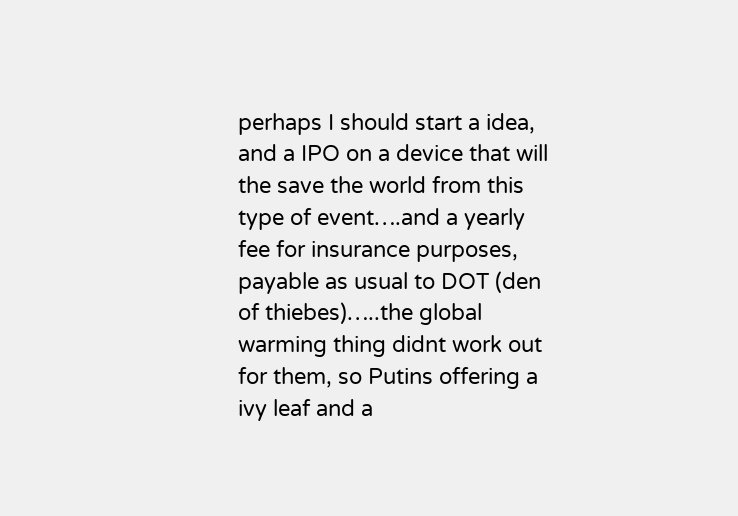perhaps I should start a idea, and a IPO on a device that will the save the world from this type of event….and a yearly fee for insurance purposes, payable as usual to DOT (den of thiebes)…..the global warming thing didnt work out for them, so Putins offering a ivy leaf and a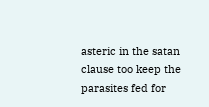asteric in the satan clause too keep the parasites fed for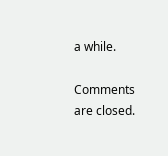a while.

Comments are closed.